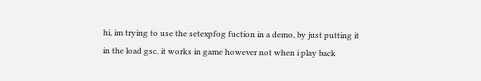hi, im trying to use the setexpfog fuction in a demo, by just putting it in the load gsc. it works in game however not when i play back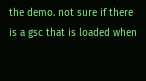the demo. not sure if there is a gsc that is loaded when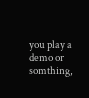you play a demo or somthing,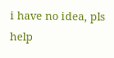i have no idea, pls help